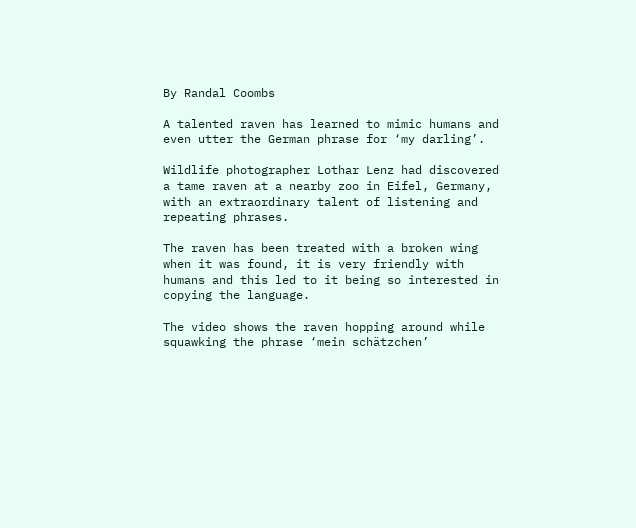By Randal Coombs

A talented raven has learned to mimic humans and even utter the German phrase for ‘my darling’.

Wildlife photographer Lothar Lenz had discovered a tame raven at a nearby zoo in Eifel, Germany, with an extraordinary talent of listening and repeating phrases.

The raven has been treated with a broken wing when it was found, it is very friendly with humans and this led to it being so interested in copying the language.

The video shows the raven hopping around while squawking the phrase ‘mein schätzchen’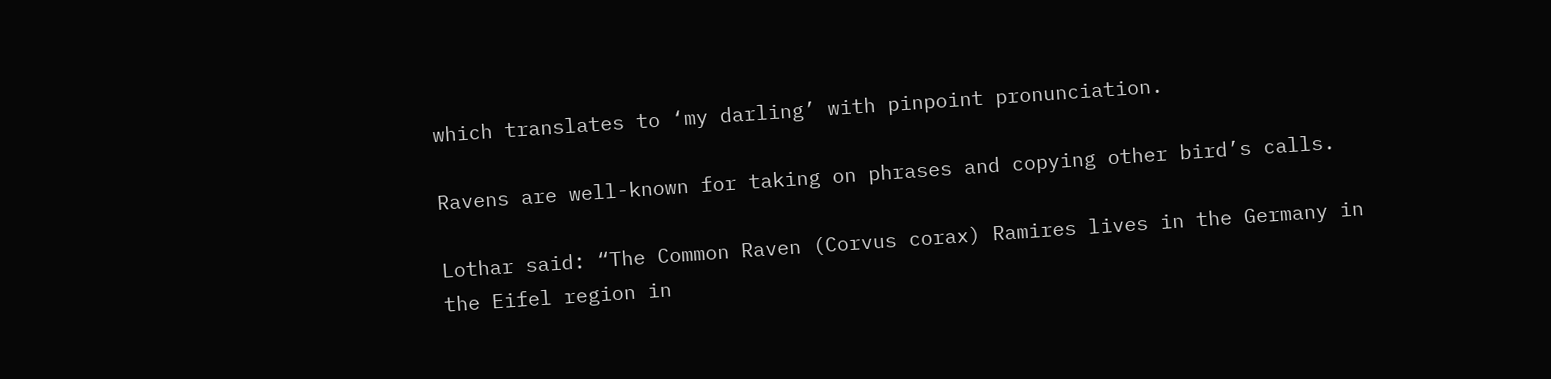which translates to ‘my darling’ with pinpoint pronunciation.

Ravens are well-known for taking on phrases and copying other bird’s calls.

Lothar said: “The Common Raven (Corvus corax) Ramires lives in the Germany in the Eifel region in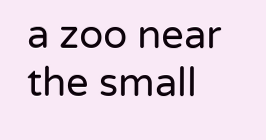a zoo near the small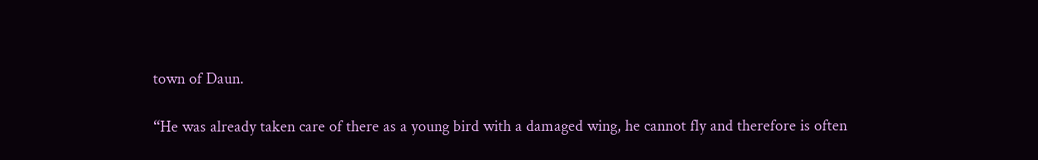town of Daun.

“He was already taken care of there as a young bird with a damaged wing, he cannot fly and therefore is often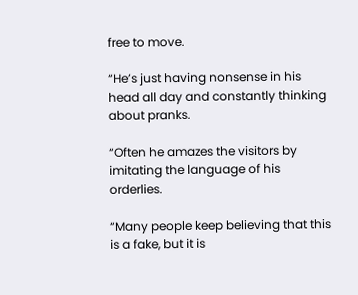free to move.

“He’s just having nonsense in his head all day and constantly thinking about pranks.

“Often he amazes the visitors by imitating the language of his orderlies.

“Many people keep believing that this is a fake, but it is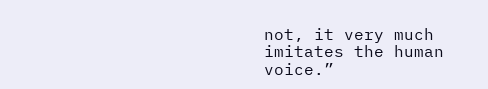not, it very much imitates the human voice.”